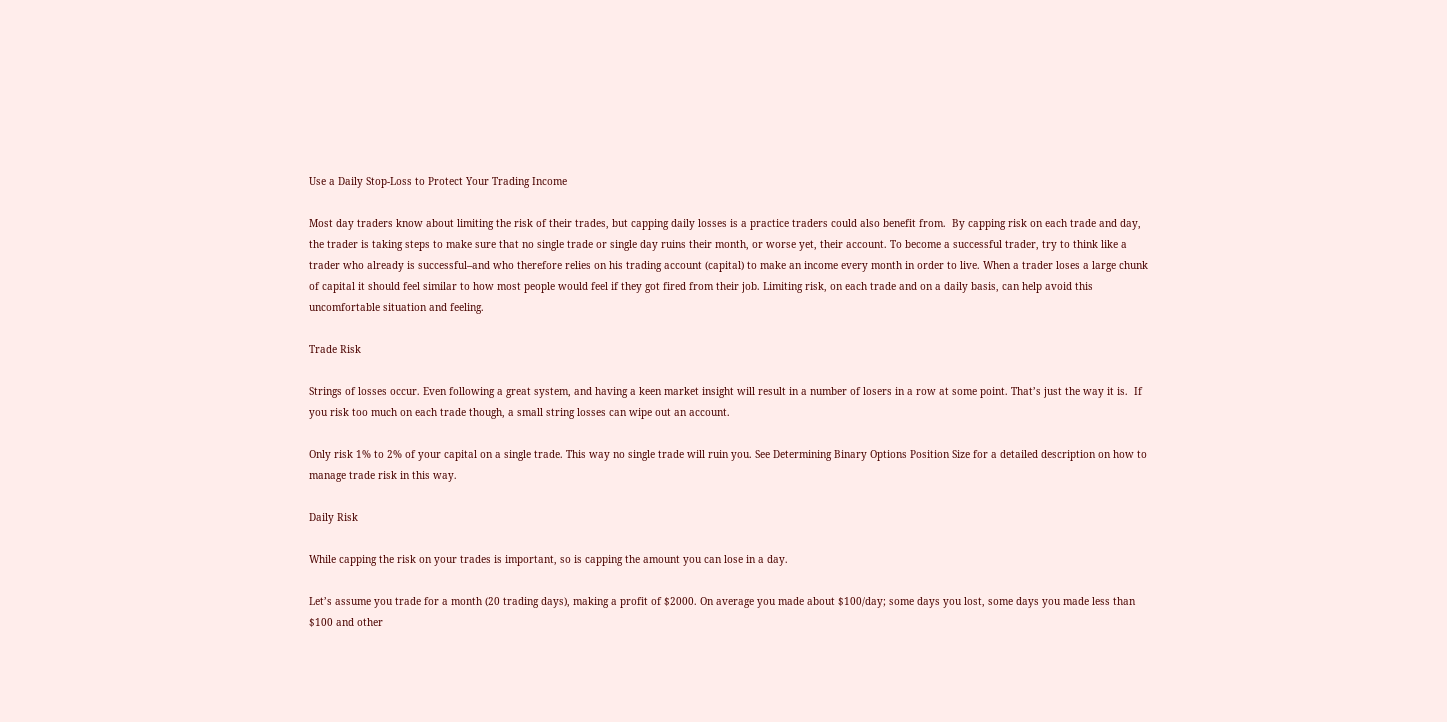Use a Daily Stop-Loss to Protect Your Trading Income

Most day traders know about limiting the risk of their trades, but capping daily losses is a practice traders could also benefit from.  By capping risk on each trade and day, the trader is taking steps to make sure that no single trade or single day ruins their month, or worse yet, their account. To become a successful trader, try to think like a trader who already is successful–and who therefore relies on his trading account (capital) to make an income every month in order to live. When a trader loses a large chunk of capital it should feel similar to how most people would feel if they got fired from their job. Limiting risk, on each trade and on a daily basis, can help avoid this uncomfortable situation and feeling.

Trade Risk

Strings of losses occur. Even following a great system, and having a keen market insight will result in a number of losers in a row at some point. That’s just the way it is.  If you risk too much on each trade though, a small string losses can wipe out an account.

Only risk 1% to 2% of your capital on a single trade. This way no single trade will ruin you. See Determining Binary Options Position Size for a detailed description on how to manage trade risk in this way.

Daily Risk

While capping the risk on your trades is important, so is capping the amount you can lose in a day.

Let’s assume you trade for a month (20 trading days), making a profit of $2000. On average you made about $100/day; some days you lost, some days you made less than $100 and other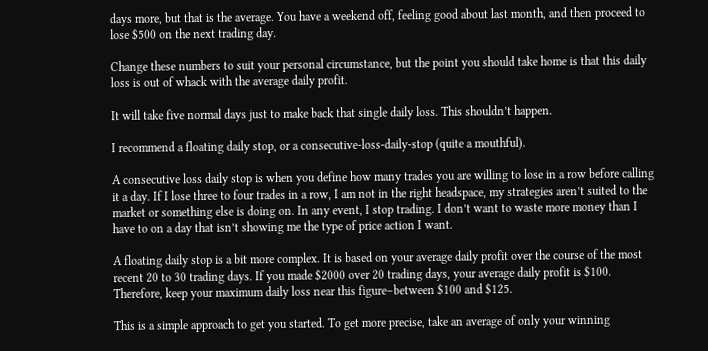days more, but that is the average. You have a weekend off, feeling good about last month, and then proceed to lose $500 on the next trading day.

Change these numbers to suit your personal circumstance, but the point you should take home is that this daily loss is out of whack with the average daily profit.

It will take five normal days just to make back that single daily loss. This shouldn’t happen.

I recommend a floating daily stop, or a consecutive-loss-daily-stop (quite a mouthful).

A consecutive loss daily stop is when you define how many trades you are willing to lose in a row before calling it a day. If I lose three to four trades in a row, I am not in the right headspace, my strategies aren’t suited to the market or something else is doing on. In any event, I stop trading. I don’t want to waste more money than I have to on a day that isn’t showing me the type of price action I want.

A floating daily stop is a bit more complex. It is based on your average daily profit over the course of the most recent 20 to 30 trading days. If you made $2000 over 20 trading days, your average daily profit is $100. Therefore, keep your maximum daily loss near this figure–between $100 and $125.

This is a simple approach to get you started. To get more precise, take an average of only your winning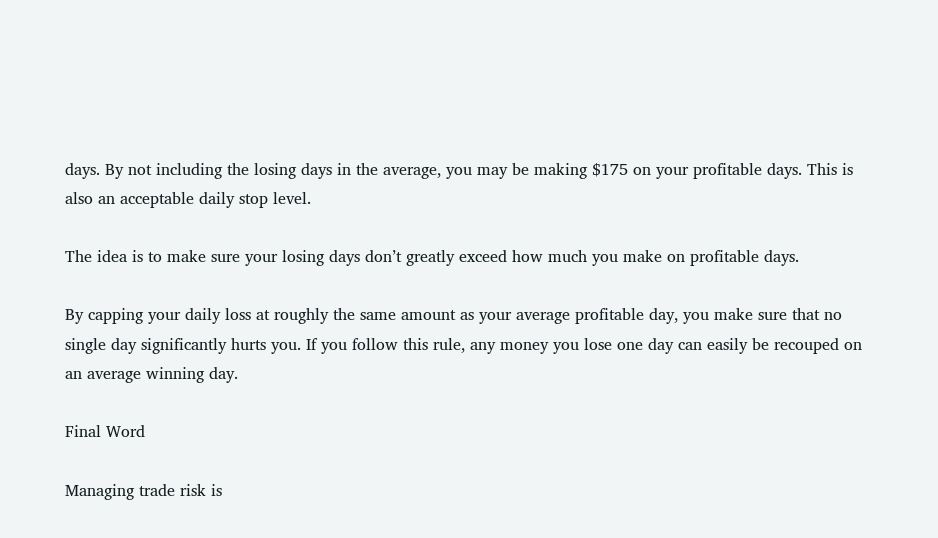days. By not including the losing days in the average, you may be making $175 on your profitable days. This is also an acceptable daily stop level.

The idea is to make sure your losing days don’t greatly exceed how much you make on profitable days.

By capping your daily loss at roughly the same amount as your average profitable day, you make sure that no single day significantly hurts you. If you follow this rule, any money you lose one day can easily be recouped on an average winning day.

Final Word

Managing trade risk is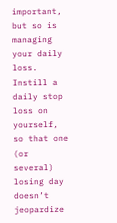important, but so is managing your daily loss. Instill a daily stop loss on yourself, so that one (or several) losing day doesn’t jeopardize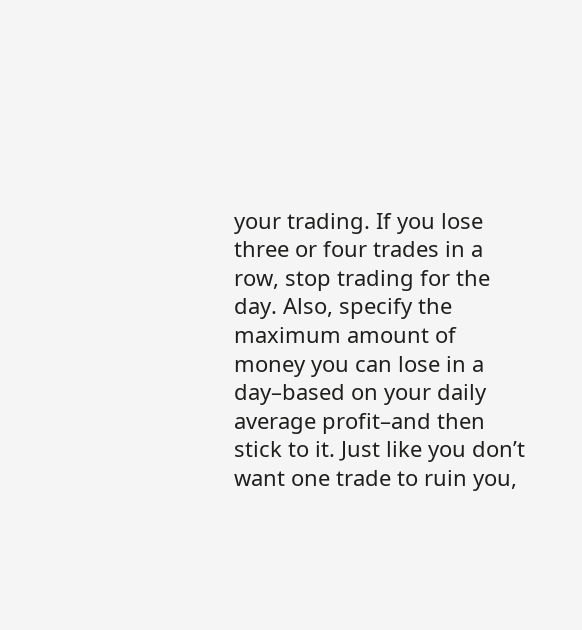your trading. If you lose three or four trades in a row, stop trading for the day. Also, specify the maximum amount of money you can lose in a day–based on your daily average profit–and then stick to it. Just like you don’t want one trade to ruin you,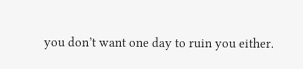you don’t want one day to ruin you either.